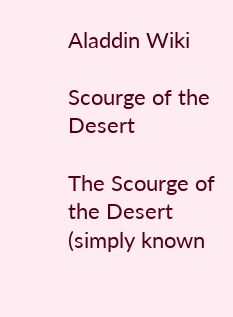Aladdin Wiki

Scourge of the Desert

The Scourge of the Desert (simply known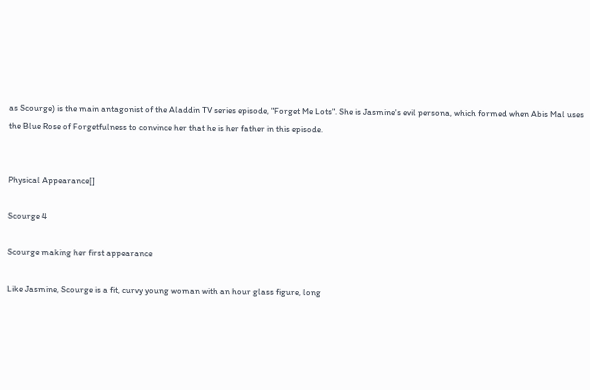as Scourge) is the main antagonist of the Aladdin TV series episode, "Forget Me Lots". She is Jasmine's evil persona, which formed when Abis Mal uses the Blue Rose of Forgetfulness to convince her that he is her father in this episode.


Physical Appearance[]

Scourge 4

Scourge making her first appearance

Like Jasmine, Scourge is a fit, curvy young woman with an hour glass figure, long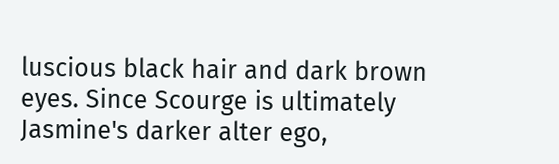luscious black hair and dark brown eyes. Since Scourge is ultimately Jasmine's darker alter ego,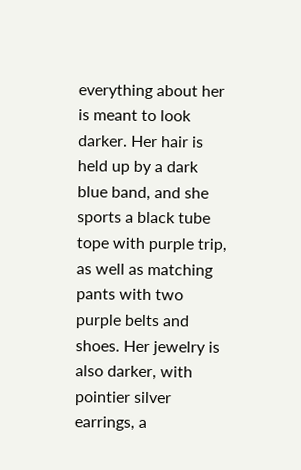everything about her is meant to look darker. Her hair is held up by a dark blue band, and she sports a black tube tope with purple trip, as well as matching pants with two purple belts and shoes. Her jewelry is also darker, with pointier silver earrings, a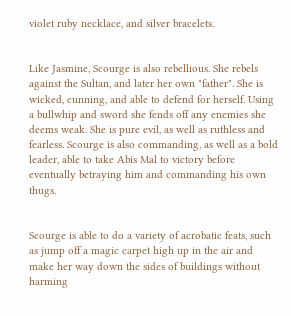violet ruby necklace, and silver bracelets.


Like Jasmine, Scourge is also rebellious. She rebels against the Sultan, and later her own "father". She is wicked, cunning, and able to defend for herself. Using a bullwhip and sword she fends off any enemies she deems weak. She is pure evil, as well as ruthless and fearless. Scourge is also commanding, as well as a bold leader, able to take Abis Mal to victory before eventually betraying him and commanding his own thugs.


Scourge is able to do a variety of acrobatic feats, such as jump off a magic carpet high up in the air and make her way down the sides of buildings without harming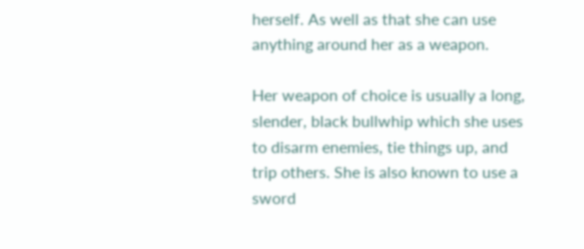herself. As well as that she can use anything around her as a weapon.

Her weapon of choice is usually a long, slender, black bullwhip which she uses to disarm enemies, tie things up, and trip others. She is also known to use a sword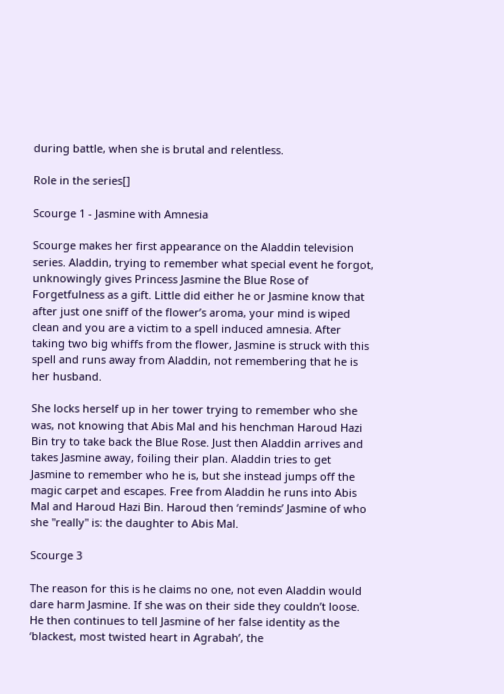during battle, when she is brutal and relentless.

Role in the series[]

Scourge 1 - Jasmine with Amnesia

Scourge makes her first appearance on the Aladdin television series. Aladdin, trying to remember what special event he forgot, unknowingly gives Princess Jasmine the Blue Rose of Forgetfulness as a gift. Little did either he or Jasmine know that after just one sniff of the flower’s aroma, your mind is wiped clean and you are a victim to a spell induced amnesia. After taking two big whiffs from the flower, Jasmine is struck with this spell and runs away from Aladdin, not remembering that he is her husband.

She locks herself up in her tower trying to remember who she was, not knowing that Abis Mal and his henchman Haroud Hazi Bin try to take back the Blue Rose. Just then Aladdin arrives and takes Jasmine away, foiling their plan. Aladdin tries to get Jasmine to remember who he is, but she instead jumps off the magic carpet and escapes. Free from Aladdin he runs into Abis Mal and Haroud Hazi Bin. Haroud then ‘reminds’ Jasmine of who she "really" is: the daughter to Abis Mal.

Scourge 3

The reason for this is he claims no one, not even Aladdin would dare harm Jasmine. If she was on their side they couldn’t loose. He then continues to tell Jasmine of her false identity as the ‘blackest, most twisted heart in Agrabah’, the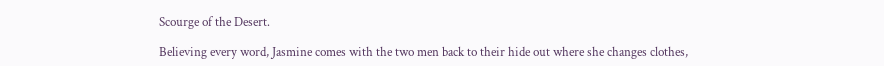Scourge of the Desert.

Believing every word, Jasmine comes with the two men back to their hide out where she changes clothes,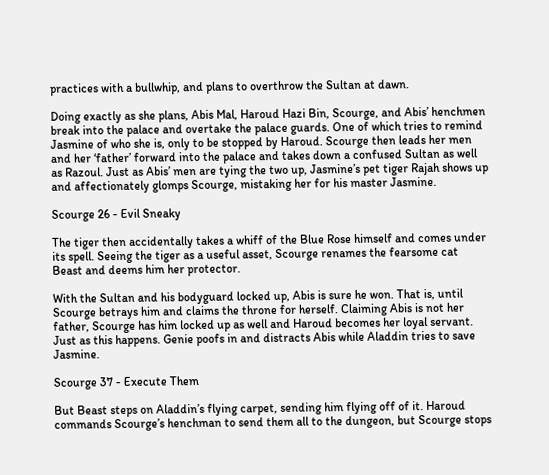practices with a bullwhip, and plans to overthrow the Sultan at dawn.

Doing exactly as she plans, Abis Mal, Haroud Hazi Bin, Scourge, and Abis’ henchmen break into the palace and overtake the palace guards. One of which tries to remind Jasmine of who she is, only to be stopped by Haroud. Scourge then leads her men and her ‘father’ forward into the palace and takes down a confused Sultan as well as Razoul. Just as Abis’ men are tying the two up, Jasmine’s pet tiger Rajah shows up and affectionately glomps Scourge, mistaking her for his master Jasmine.

Scourge 26 - Evil Sneaky

The tiger then accidentally takes a whiff of the Blue Rose himself and comes under its spell. Seeing the tiger as a useful asset, Scourge renames the fearsome cat Beast and deems him her protector.

With the Sultan and his bodyguard locked up, Abis is sure he won. That is, until Scourge betrays him and claims the throne for herself. Claiming Abis is not her father, Scourge has him locked up as well and Haroud becomes her loyal servant. Just as this happens. Genie poofs in and distracts Abis while Aladdin tries to save Jasmine.

Scourge 37 - Execute Them

But Beast steps on Aladdin’s flying carpet, sending him flying off of it. Haroud commands Scourge’s henchman to send them all to the dungeon, but Scourge stops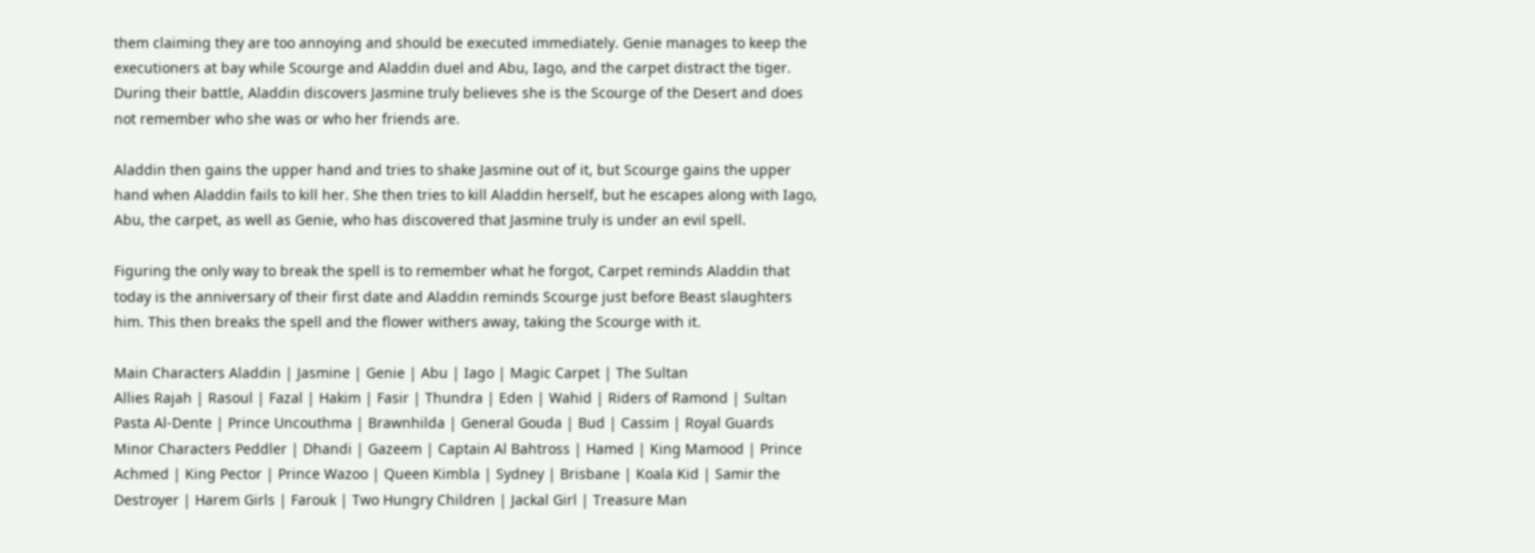them claiming they are too annoying and should be executed immediately. Genie manages to keep the executioners at bay while Scourge and Aladdin duel and Abu, Iago, and the carpet distract the tiger. During their battle, Aladdin discovers Jasmine truly believes she is the Scourge of the Desert and does not remember who she was or who her friends are.

Aladdin then gains the upper hand and tries to shake Jasmine out of it, but Scourge gains the upper hand when Aladdin fails to kill her. She then tries to kill Aladdin herself, but he escapes along with Iago, Abu, the carpet, as well as Genie, who has discovered that Jasmine truly is under an evil spell.

Figuring the only way to break the spell is to remember what he forgot, Carpet reminds Aladdin that today is the anniversary of their first date and Aladdin reminds Scourge just before Beast slaughters him. This then breaks the spell and the flower withers away, taking the Scourge with it.

Main Characters Aladdin | Jasmine | Genie | Abu | Iago | Magic Carpet | The Sultan
Allies Rajah | Rasoul | Fazal | Hakim | Fasir | Thundra | Eden | Wahid | Riders of Ramond | Sultan Pasta Al-Dente | Prince Uncouthma | Brawnhilda | General Gouda | Bud | Cassim | Royal Guards
Minor Characters Peddler | Dhandi | Gazeem | Captain Al Bahtross | Hamed | King Mamood | Prince Achmed | King Pector | Prince Wazoo | Queen Kimbla | Sydney | Brisbane | Koala Kid | Samir the Destroyer | Harem Girls | Farouk | Two Hungry Children | Jackal Girl | Treasure Man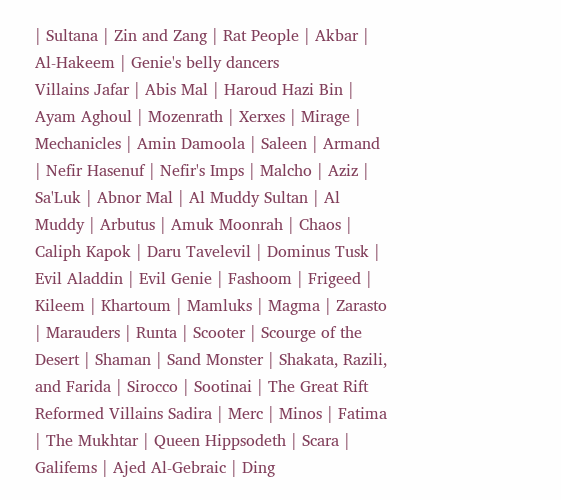| Sultana | Zin and Zang | Rat People | Akbar | Al-Hakeem | Genie's belly dancers
Villains Jafar | Abis Mal | Haroud Hazi Bin | Ayam Aghoul | Mozenrath | Xerxes | Mirage | Mechanicles | Amin Damoola | Saleen | Armand | Nefir Hasenuf | Nefir's Imps | Malcho | Aziz | Sa'Luk | Abnor Mal | Al Muddy Sultan | Al Muddy | Arbutus | Amuk Moonrah | Chaos | Caliph Kapok | Daru Tavelevil | Dominus Tusk | Evil Aladdin | Evil Genie | Fashoom | Frigeed | Kileem | Khartoum | Mamluks | Magma | Zarasto | Marauders | Runta | Scooter | Scourge of the Desert | Shaman | Sand Monster | Shakata, Razili, and Farida | Sirocco | Sootinai | The Great Rift
Reformed Villains Sadira | Merc | Minos | Fatima | The Mukhtar | Queen Hippsodeth | Scara | Galifems | Ajed Al-Gebraic | Ding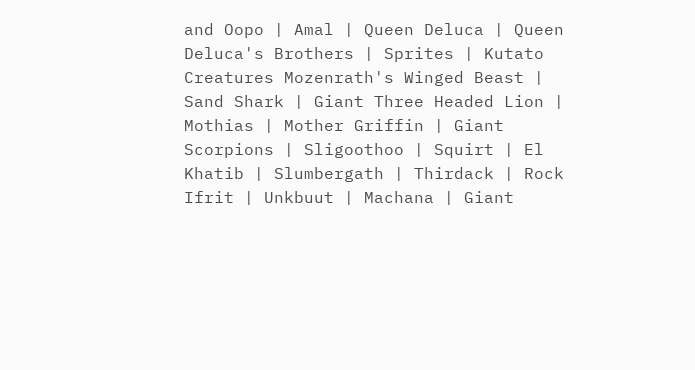and Oopo | Amal | Queen Deluca | Queen Deluca's Brothers | Sprites | Kutato
Creatures Mozenrath's Winged Beast | Sand Shark | Giant Three Headed Lion | Mothias | Mother Griffin | Giant Scorpions | Sligoothoo | Squirt | El Khatib | Slumbergath | Thirdack | Rock Ifrit | Unkbuut | Machana | Giant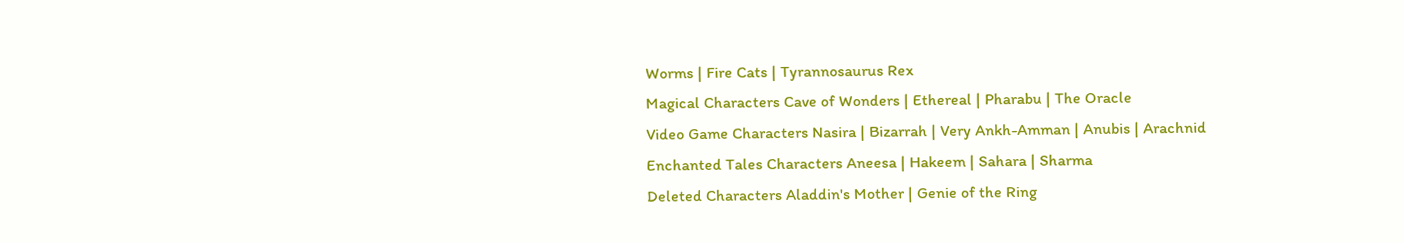Worms | Fire Cats | Tyrannosaurus Rex
Magical Characters Cave of Wonders | Ethereal | Pharabu | The Oracle
Video Game Characters Nasira | Bizarrah | Very Ankh-Amman | Anubis | Arachnid
Enchanted Tales Characters Aneesa | Hakeem | Sahara | Sharma
Deleted Characters Aladdin's Mother | Genie of the Ring